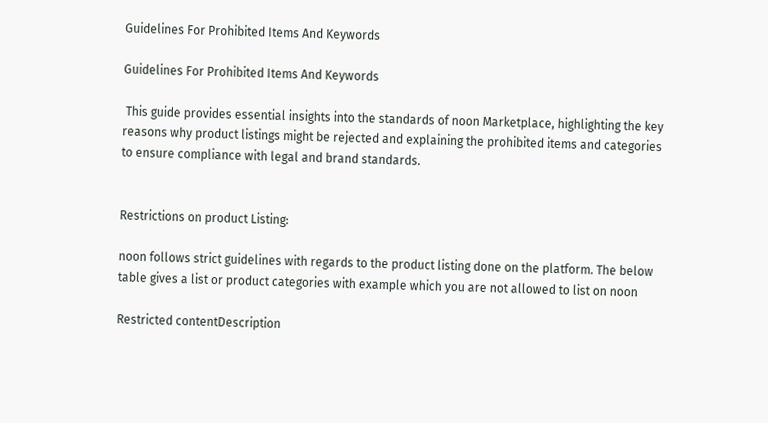Guidelines For Prohibited Items And Keywords

Guidelines For Prohibited Items And Keywords

 This guide provides essential insights into the standards of noon Marketplace, highlighting the key reasons why product listings might be rejected and explaining the prohibited items and categories to ensure compliance with legal and brand standards.


Restrictions on product Listing:

noon follows strict guidelines with regards to the product listing done on the platform. The below table gives a list or product categories with example which you are not allowed to list on noon

Restricted contentDescription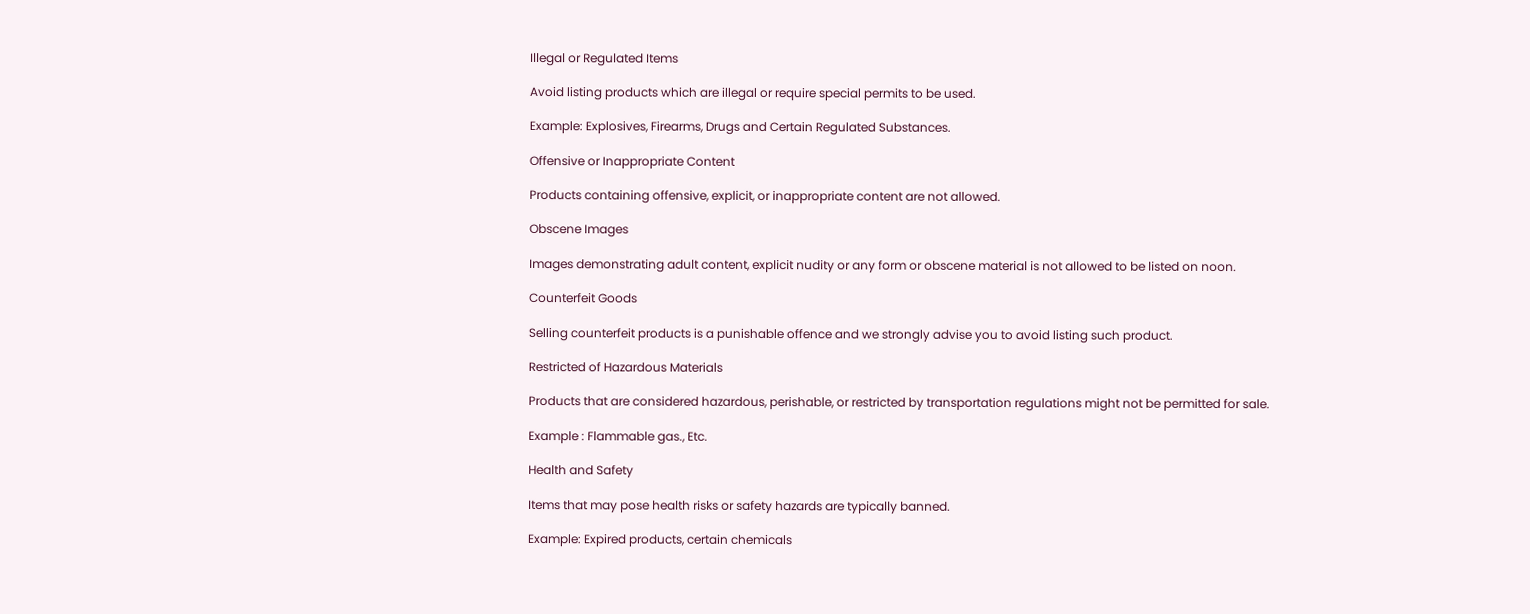Illegal or Regulated Items

Avoid listing products which are illegal or require special permits to be used.

Example: Explosives, Firearms, Drugs and Certain Regulated Substances.

Offensive or Inappropriate Content

Products containing offensive, explicit, or inappropriate content are not allowed.

Obscene Images

Images demonstrating adult content, explicit nudity or any form or obscene material is not allowed to be listed on noon.

Counterfeit Goods

Selling counterfeit products is a punishable offence and we strongly advise you to avoid listing such product.

Restricted of Hazardous Materials

Products that are considered hazardous, perishable, or restricted by transportation regulations might not be permitted for sale.

Example : Flammable gas., Etc.

Health and Safety

Items that may pose health risks or safety hazards are typically banned.

Example: Expired products, certain chemicals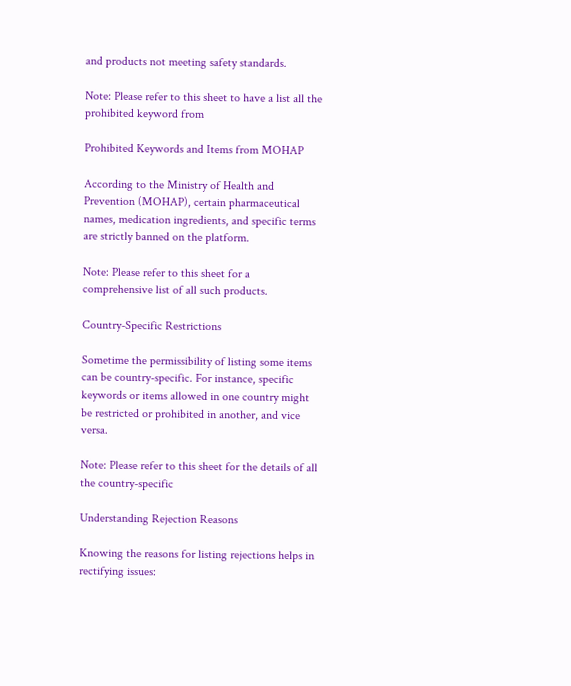and products not meeting safety standards.

Note: Please refer to this sheet to have a list all the prohibited keyword from

Prohibited Keywords and Items from MOHAP

According to the Ministry of Health and Prevention (MOHAP), certain pharmaceutical names, medication ingredients, and specific terms are strictly banned on the platform.

Note: Please refer to this sheet for a comprehensive list of all such products.

Country-Specific Restrictions

Sometime the permissibility of listing some items can be country-specific. For instance, specific keywords or items allowed in one country might be restricted or prohibited in another, and vice versa.

Note: Please refer to this sheet for the details of all the country-specific

Understanding Rejection Reasons

Knowing the reasons for listing rejections helps in rectifying issues: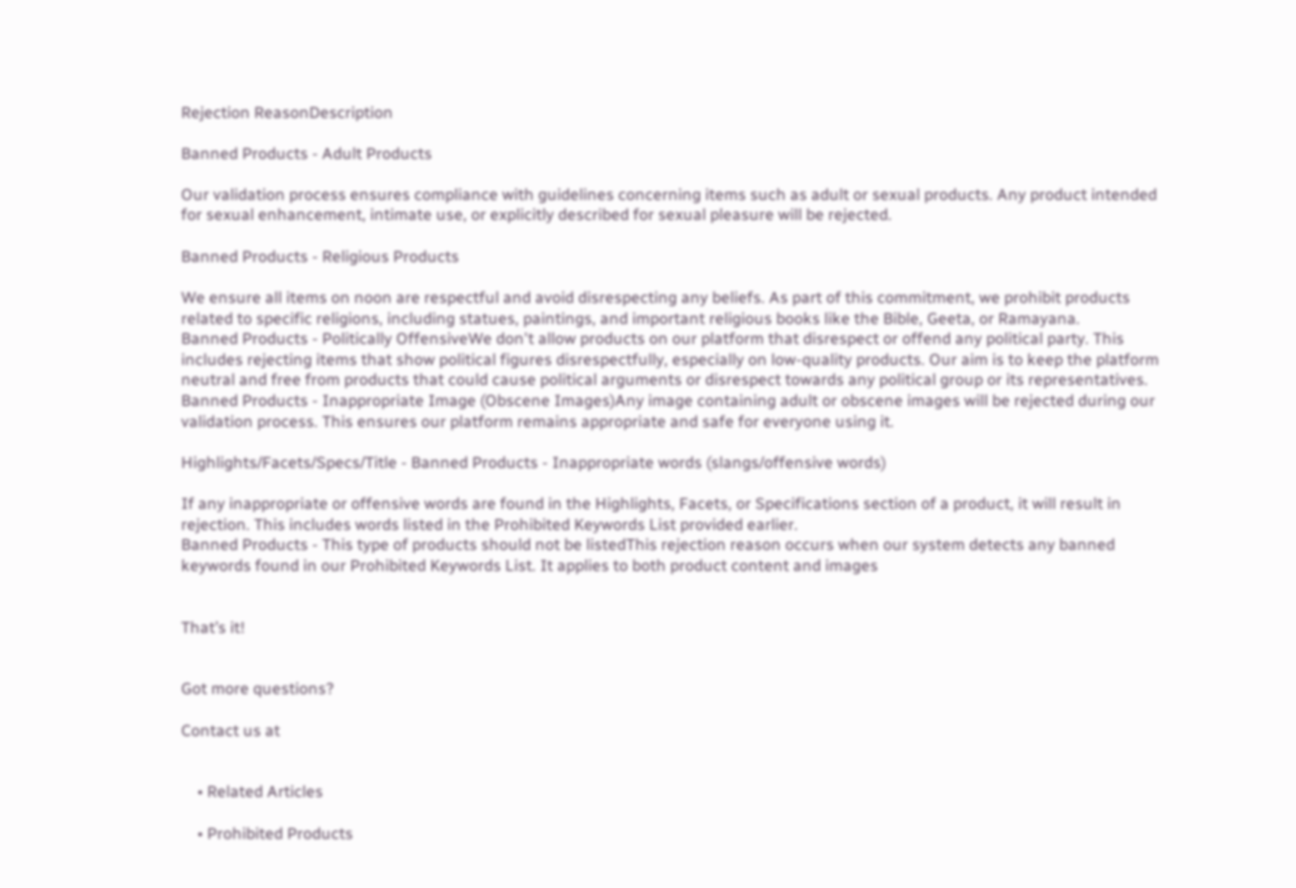Rejection ReasonDescription

Banned Products - Adult Products

Our validation process ensures compliance with guidelines concerning items such as adult or sexual products. Any product intended for sexual enhancement, intimate use, or explicitly described for sexual pleasure will be rejected.

Banned Products - Religious Products

We ensure all items on noon are respectful and avoid disrespecting any beliefs. As part of this commitment, we prohibit products related to specific religions, including statues, paintings, and important religious books like the Bible, Geeta, or Ramayana.
Banned Products - Politically OffensiveWe don't allow products on our platform that disrespect or offend any political party. This includes rejecting items that show political figures disrespectfully, especially on low-quality products. Our aim is to keep the platform neutral and free from products that could cause political arguments or disrespect towards any political group or its representatives.
Banned Products - Inappropriate Image (Obscene Images)Any image containing adult or obscene images will be rejected during our validation process. This ensures our platform remains appropriate and safe for everyone using it.

Highlights/Facets/Specs/Title - Banned Products - Inappropriate words (slangs/offensive words)

If any inappropriate or offensive words are found in the Highlights, Facets, or Specifications section of a product, it will result in rejection. This includes words listed in the Prohibited Keywords List provided earlier.
Banned Products - This type of products should not be listedThis rejection reason occurs when our system detects any banned keywords found in our Prohibited Keywords List. It applies to both product content and images


That’s it!


Got more questions?

Contact us at


    • Related Articles

    • Prohibited Products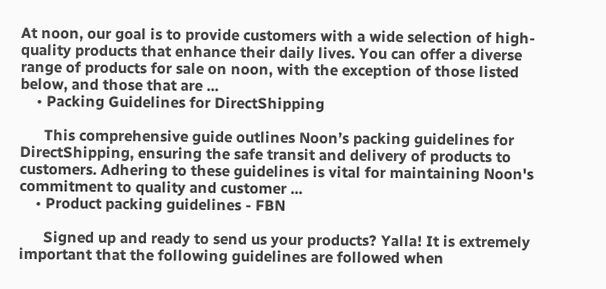At noon, our goal is to provide customers with a wide selection of high-quality products that enhance their daily lives. You can offer a diverse range of products for sale on noon, with the exception of those listed below, and those that are ...
    • Packing Guidelines for DirectShipping

      This comprehensive guide outlines Noon’s packing guidelines for DirectShipping, ensuring the safe transit and delivery of products to customers. Adhering to these guidelines is vital for maintaining Noon's commitment to quality and customer ...
    • Product packing guidelines - FBN

      Signed up and ready to send us your products? Yalla! It is extremely important that the following guidelines are followed when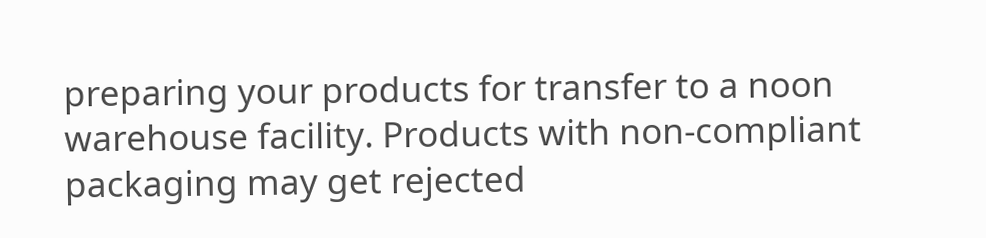preparing your products for transfer to a noon warehouse facility. Products with non-compliant packaging may get rejected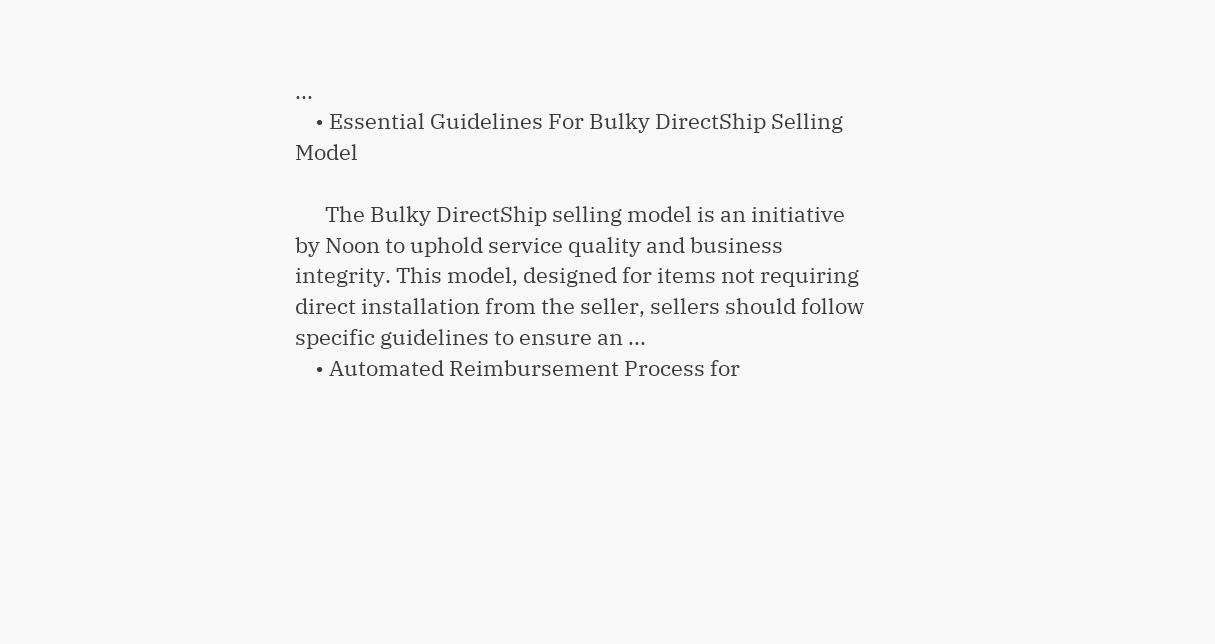...
    • Essential Guidelines For Bulky DirectShip Selling Model

      The Bulky DirectShip selling model is an initiative by Noon to uphold service quality and business integrity. This model, designed for items not requiring direct installation from the seller, sellers should follow specific guidelines to ensure an ...
    • Automated Reimbursement Process for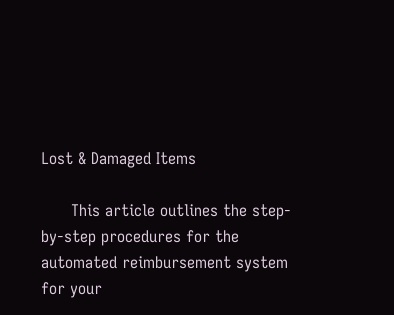Lost & Damaged Items

      This article outlines the step-by-step procedures for the automated reimbursement system for your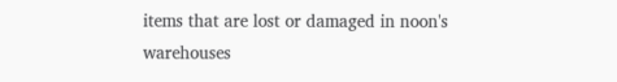items that are lost or damaged in noon's warehouses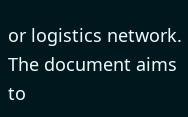or logistics network. The document aims to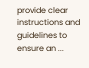provide clear instructions and guidelines to ensure an ...